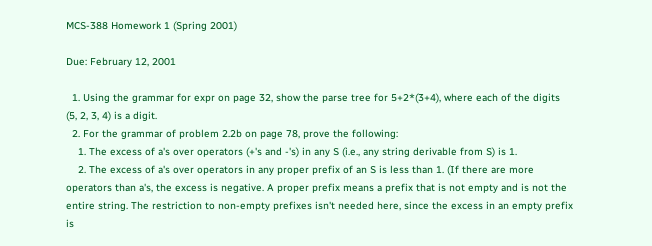MCS-388 Homework 1 (Spring 2001)

Due: February 12, 2001

  1. Using the grammar for expr on page 32, show the parse tree for 5+2*(3+4), where each of the digits (5, 2, 3, 4) is a digit.
  2. For the grammar of problem 2.2b on page 78, prove the following:
    1. The excess of a's over operators (+'s and -'s) in any S (i.e., any string derivable from S) is 1.
    2. The excess of a's over operators in any proper prefix of an S is less than 1. (If there are more operators than a's, the excess is negative. A proper prefix means a prefix that is not empty and is not the entire string. The restriction to non-empty prefixes isn't needed here, since the excess in an empty prefix is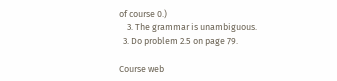of course 0.)
    3. The grammar is unambiguous.
  3. Do problem 2.5 on page 79.

Course web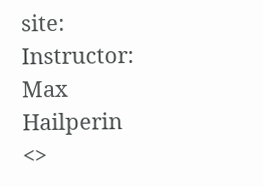site:
Instructor: Max Hailperin <>